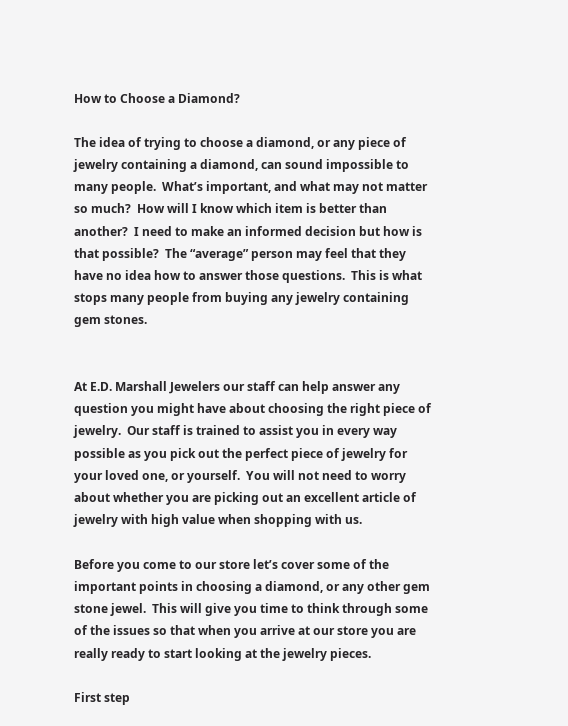How to Choose a Diamond?

The idea of trying to choose a diamond, or any piece of jewelry containing a diamond, can sound impossible to many people.  What’s important, and what may not matter so much?  How will I know which item is better than another?  I need to make an informed decision but how is that possible?  The “average” person may feel that they have no idea how to answer those questions.  This is what stops many people from buying any jewelry containing gem stones.


At E.D. Marshall Jewelers our staff can help answer any question you might have about choosing the right piece of jewelry.  Our staff is trained to assist you in every way possible as you pick out the perfect piece of jewelry for your loved one, or yourself.  You will not need to worry about whether you are picking out an excellent article of jewelry with high value when shopping with us.

Before you come to our store let’s cover some of the important points in choosing a diamond, or any other gem stone jewel.  This will give you time to think through some of the issues so that when you arrive at our store you are really ready to start looking at the jewelry pieces.

First step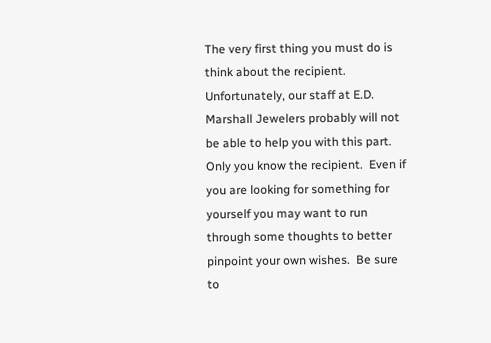The very first thing you must do is think about the recipient.  Unfortunately, our staff at E.D. Marshall Jewelers probably will not be able to help you with this part.  Only you know the recipient.  Even if you are looking for something for yourself you may want to run through some thoughts to better pinpoint your own wishes.  Be sure to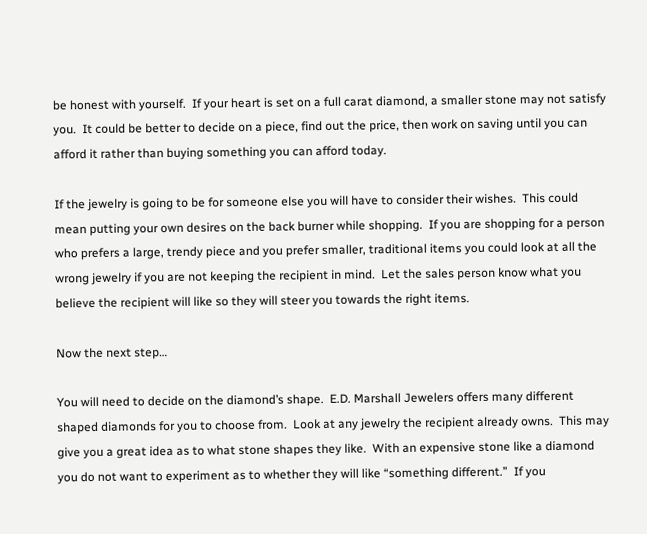be honest with yourself.  If your heart is set on a full carat diamond, a smaller stone may not satisfy you.  It could be better to decide on a piece, find out the price, then work on saving until you can afford it rather than buying something you can afford today.

If the jewelry is going to be for someone else you will have to consider their wishes.  This could mean putting your own desires on the back burner while shopping.  If you are shopping for a person who prefers a large, trendy piece and you prefer smaller, traditional items you could look at all the wrong jewelry if you are not keeping the recipient in mind.  Let the sales person know what you believe the recipient will like so they will steer you towards the right items.

Now the next step…

You will need to decide on the diamond’s shape.  E.D. Marshall Jewelers offers many different shaped diamonds for you to choose from.  Look at any jewelry the recipient already owns.  This may give you a great idea as to what stone shapes they like.  With an expensive stone like a diamond you do not want to experiment as to whether they will like “something different.”  If you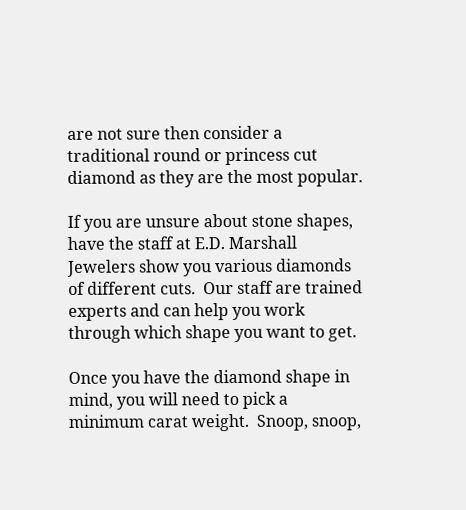are not sure then consider a traditional round or princess cut diamond as they are the most popular.

If you are unsure about stone shapes, have the staff at E.D. Marshall Jewelers show you various diamonds of different cuts.  Our staff are trained experts and can help you work through which shape you want to get.

Once you have the diamond shape in mind, you will need to pick a minimum carat weight.  Snoop, snoop,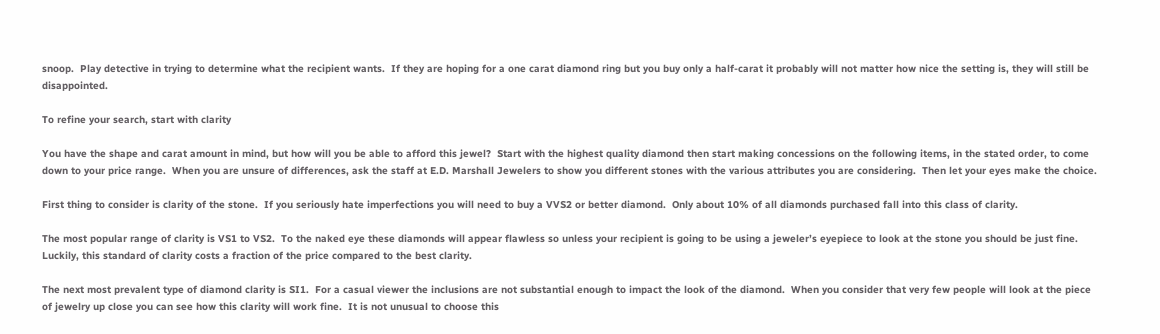snoop.  Play detective in trying to determine what the recipient wants.  If they are hoping for a one carat diamond ring but you buy only a half-carat it probably will not matter how nice the setting is, they will still be disappointed.

To refine your search, start with clarity

You have the shape and carat amount in mind, but how will you be able to afford this jewel?  Start with the highest quality diamond then start making concessions on the following items, in the stated order, to come down to your price range.  When you are unsure of differences, ask the staff at E.D. Marshall Jewelers to show you different stones with the various attributes you are considering.  Then let your eyes make the choice.

First thing to consider is clarity of the stone.  If you seriously hate imperfections you will need to buy a VVS2 or better diamond.  Only about 10% of all diamonds purchased fall into this class of clarity.

The most popular range of clarity is VS1 to VS2.  To the naked eye these diamonds will appear flawless so unless your recipient is going to be using a jeweler’s eyepiece to look at the stone you should be just fine.  Luckily, this standard of clarity costs a fraction of the price compared to the best clarity.

The next most prevalent type of diamond clarity is SI1.  For a casual viewer the inclusions are not substantial enough to impact the look of the diamond.  When you consider that very few people will look at the piece of jewelry up close you can see how this clarity will work fine.  It is not unusual to choose this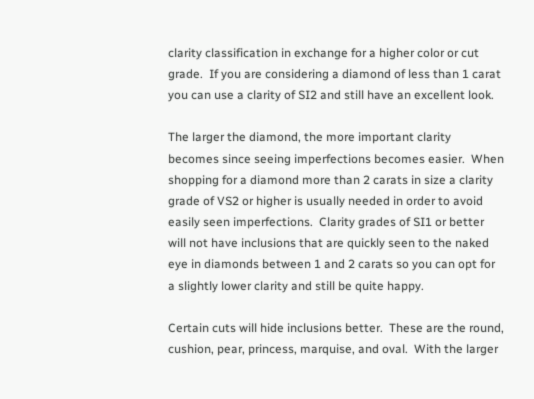clarity classification in exchange for a higher color or cut grade.  If you are considering a diamond of less than 1 carat you can use a clarity of SI2 and still have an excellent look.

The larger the diamond, the more important clarity becomes since seeing imperfections becomes easier.  When shopping for a diamond more than 2 carats in size a clarity grade of VS2 or higher is usually needed in order to avoid easily seen imperfections.  Clarity grades of SI1 or better will not have inclusions that are quickly seen to the naked eye in diamonds between 1 and 2 carats so you can opt for a slightly lower clarity and still be quite happy.

Certain cuts will hide inclusions better.  These are the round, cushion, pear, princess, marquise, and oval.  With the larger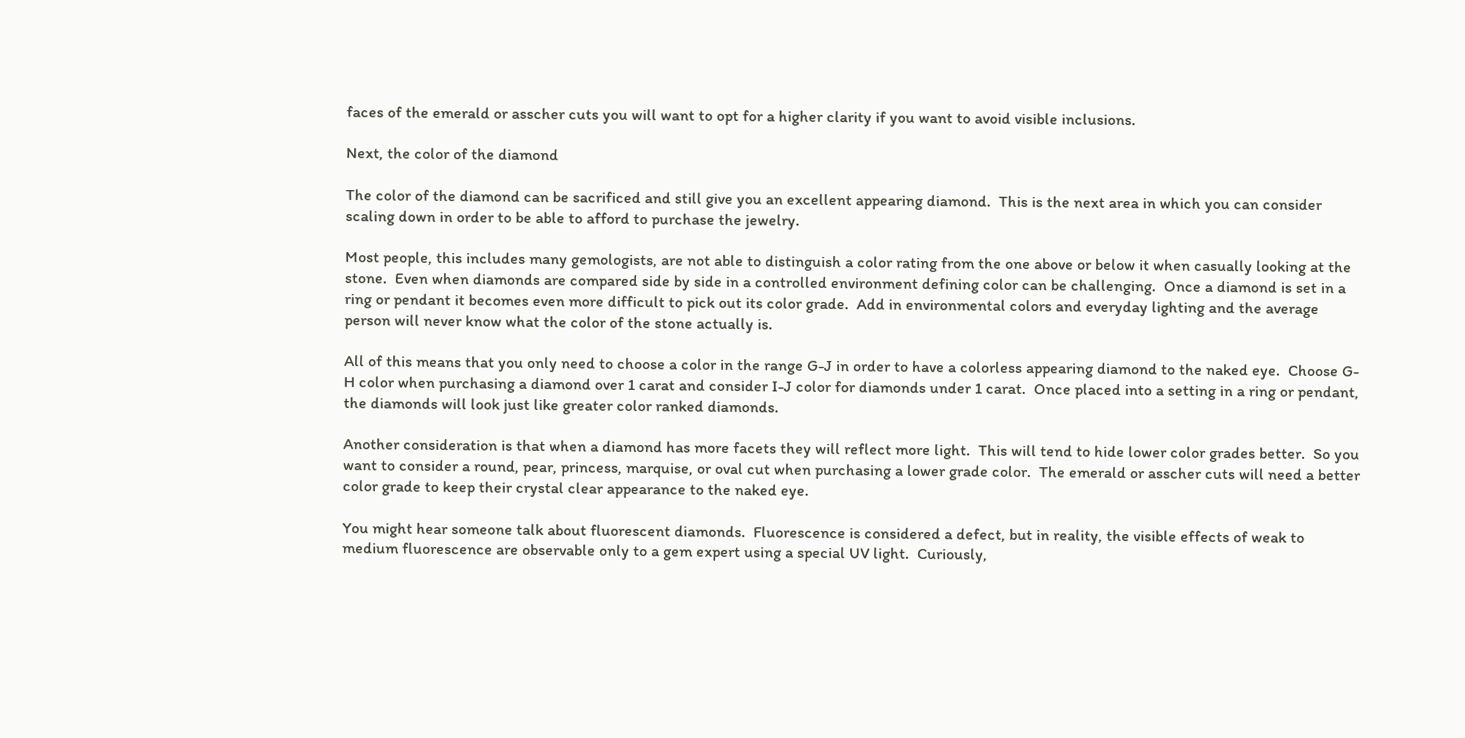faces of the emerald or asscher cuts you will want to opt for a higher clarity if you want to avoid visible inclusions.

Next, the color of the diamond

The color of the diamond can be sacrificed and still give you an excellent appearing diamond.  This is the next area in which you can consider scaling down in order to be able to afford to purchase the jewelry.

Most people, this includes many gemologists, are not able to distinguish a color rating from the one above or below it when casually looking at the stone.  Even when diamonds are compared side by side in a controlled environment defining color can be challenging.  Once a diamond is set in a ring or pendant it becomes even more difficult to pick out its color grade.  Add in environmental colors and everyday lighting and the average person will never know what the color of the stone actually is.

All of this means that you only need to choose a color in the range G-J in order to have a colorless appearing diamond to the naked eye.  Choose G-H color when purchasing a diamond over 1 carat and consider I-J color for diamonds under 1 carat.  Once placed into a setting in a ring or pendant, the diamonds will look just like greater color ranked diamonds.

Another consideration is that when a diamond has more facets they will reflect more light.  This will tend to hide lower color grades better.  So you want to consider a round, pear, princess, marquise, or oval cut when purchasing a lower grade color.  The emerald or asscher cuts will need a better color grade to keep their crystal clear appearance to the naked eye.

You might hear someone talk about fluorescent diamonds.  Fluorescence is considered a defect, but in reality, the visible effects of weak to medium fluorescence are observable only to a gem expert using a special UV light.  Curiously,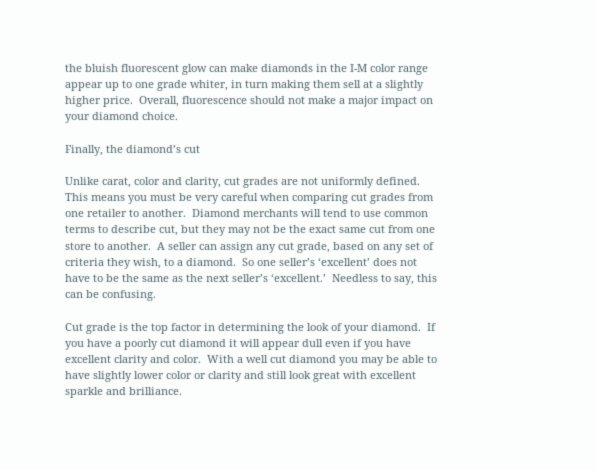the bluish fluorescent glow can make diamonds in the I-M color range appear up to one grade whiter, in turn making them sell at a slightly higher price.  Overall, fluorescence should not make a major impact on your diamond choice.

Finally, the diamond’s cut

Unlike carat, color and clarity, cut grades are not uniformly defined.  This means you must be very careful when comparing cut grades from one retailer to another.  Diamond merchants will tend to use common terms to describe cut, but they may not be the exact same cut from one store to another.  A seller can assign any cut grade, based on any set of criteria they wish, to a diamond.  So one seller’s ‘excellent’ does not have to be the same as the next seller’s ‘excellent.’  Needless to say, this can be confusing.

Cut grade is the top factor in determining the look of your diamond.  If you have a poorly cut diamond it will appear dull even if you have excellent clarity and color.  With a well cut diamond you may be able to have slightly lower color or clarity and still look great with excellent sparkle and brilliance.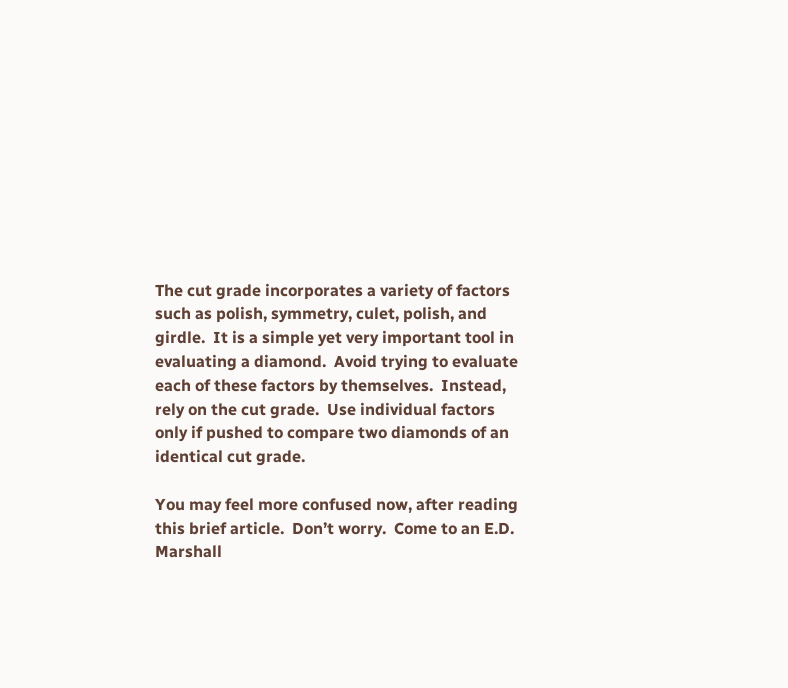The cut grade incorporates a variety of factors such as polish, symmetry, culet, polish, and girdle.  It is a simple yet very important tool in evaluating a diamond.  Avoid trying to evaluate each of these factors by themselves.  Instead, rely on the cut grade.  Use individual factors only if pushed to compare two diamonds of an identical cut grade.

You may feel more confused now, after reading this brief article.  Don’t worry.  Come to an E.D. Marshall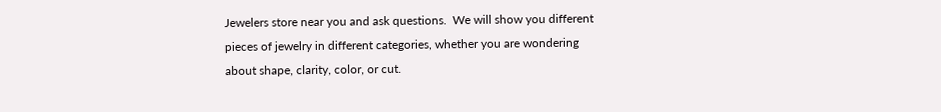Jewelers store near you and ask questions.  We will show you different pieces of jewelry in different categories, whether you are wondering about shape, clarity, color, or cut.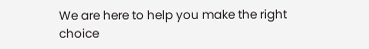We are here to help you make the right choice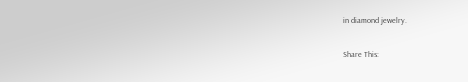in diamond jewelry.

Share This: